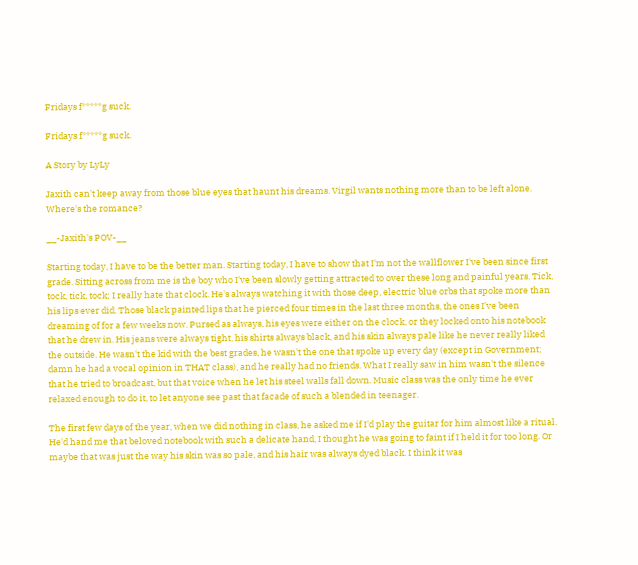Fridays f*****g suck.

Fridays f*****g suck.

A Story by LyLy

Jaxith can't keep away from those blue eyes that haunt his dreams. Virgil wants nothing more than to be left alone. Where's the romance?

__-Jaxith's POV-__

Starting today, I have to be the better man. Starting today, I have to show that I'm not the wallflower I've been since first grade. Sitting across from me is the boy who I've been slowly getting attracted to over these long and painful years. Tick, tock, tick, tock; I really hate that clock. He's always watching it with those deep, electric blue orbs that spoke more than his lips ever did. Those black painted lips that he pierced four times in the last three months, the ones I've been dreaming of for a few weeks now. Pursed as always, his eyes were either on the clock, or they locked onto his notebook that he drew in. His jeans were always tight, his shirts always black, and his skin always pale like he never really liked the outside. He wasn't the kid with the best grades, he wasn't the one that spoke up every day (except in Government; damn he had a vocal opinion in THAT class), and he really had no friends. What I really saw in him wasn't the silence that he tried to broadcast, but that voice when he let his steel walls fall down. Music class was the only time he ever relaxed enough to do it, to let anyone see past that facade of such a blended in teenager.

The first few days of the year, when we did nothing in class, he asked me if I'd play the guitar for him almost like a ritual. He'd hand me that beloved notebook with such a delicate hand, I thought he was going to faint if I held it for too long. Or maybe that was just the way his skin was so pale, and his hair was always dyed black. I think it was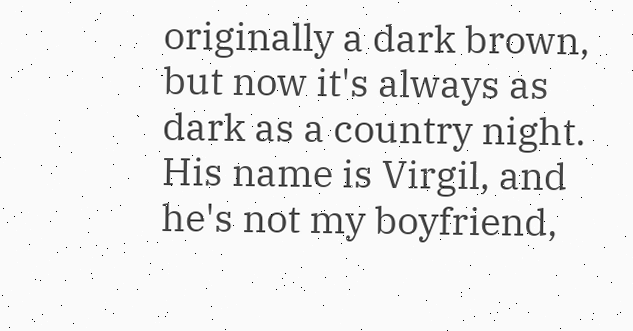originally a dark brown, but now it's always as dark as a country night. His name is Virgil, and he's not my boyfriend,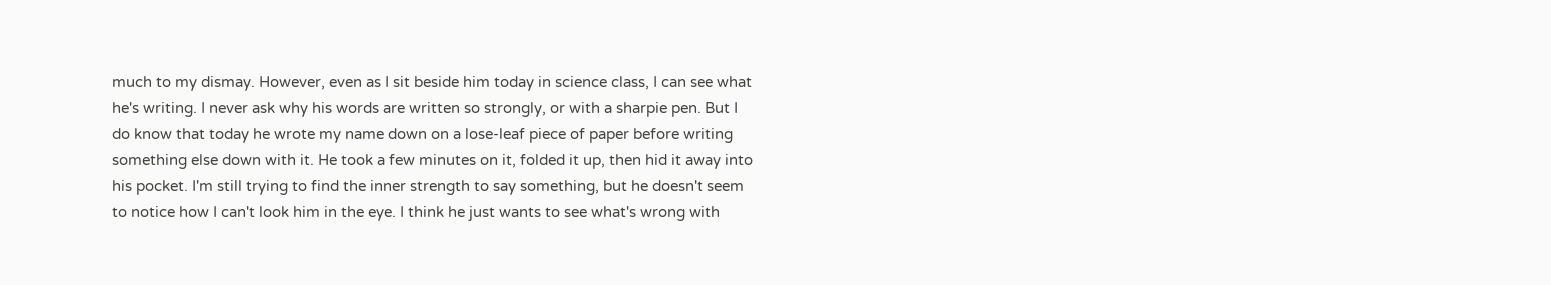much to my dismay. However, even as I sit beside him today in science class, I can see what he's writing. I never ask why his words are written so strongly, or with a sharpie pen. But I do know that today he wrote my name down on a lose-leaf piece of paper before writing something else down with it. He took a few minutes on it, folded it up, then hid it away into his pocket. I'm still trying to find the inner strength to say something, but he doesn't seem to notice how I can't look him in the eye. I think he just wants to see what's wrong with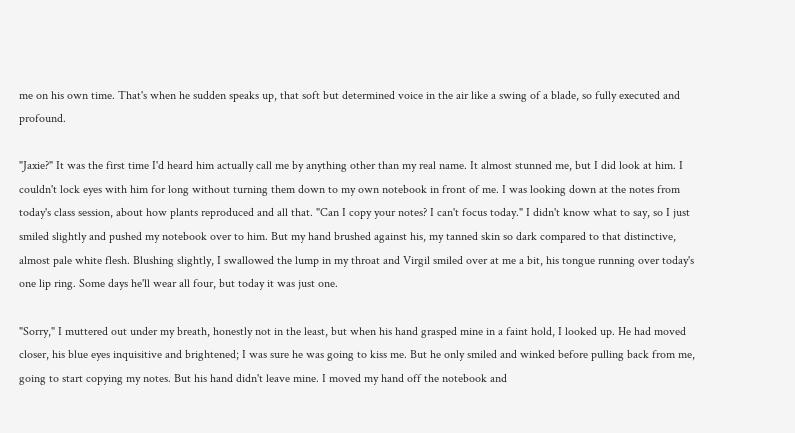me on his own time. That's when he sudden speaks up, that soft but determined voice in the air like a swing of a blade, so fully executed and profound.

"Jaxie?" It was the first time I'd heard him actually call me by anything other than my real name. It almost stunned me, but I did look at him. I couldn't lock eyes with him for long without turning them down to my own notebook in front of me. I was looking down at the notes from today's class session, about how plants reproduced and all that. "Can I copy your notes? I can't focus today." I didn't know what to say, so I just smiled slightly and pushed my notebook over to him. But my hand brushed against his, my tanned skin so dark compared to that distinctive, almost pale white flesh. Blushing slightly, I swallowed the lump in my throat and Virgil smiled over at me a bit, his tongue running over today's one lip ring. Some days he'll wear all four, but today it was just one.

"Sorry," I muttered out under my breath, honestly not in the least, but when his hand grasped mine in a faint hold, I looked up. He had moved closer, his blue eyes inquisitive and brightened; I was sure he was going to kiss me. But he only smiled and winked before pulling back from me, going to start copying my notes. But his hand didn't leave mine. I moved my hand off the notebook and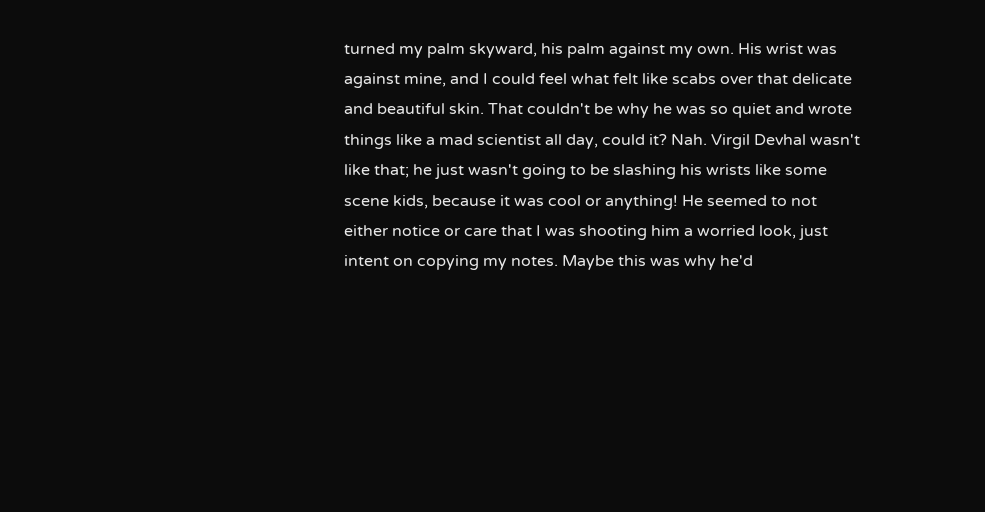turned my palm skyward, his palm against my own. His wrist was against mine, and I could feel what felt like scabs over that delicate and beautiful skin. That couldn't be why he was so quiet and wrote things like a mad scientist all day, could it? Nah. Virgil Devhal wasn't like that; he just wasn't going to be slashing his wrists like some scene kids, because it was cool or anything! He seemed to not either notice or care that I was shooting him a worried look, just intent on copying my notes. Maybe this was why he'd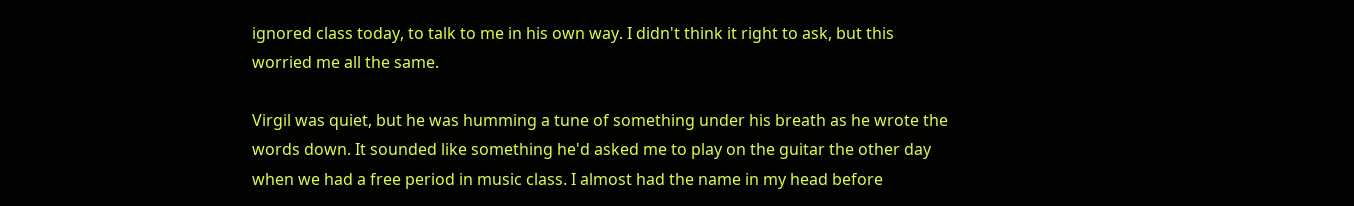ignored class today, to talk to me in his own way. I didn't think it right to ask, but this worried me all the same.

Virgil was quiet, but he was humming a tune of something under his breath as he wrote the words down. It sounded like something he'd asked me to play on the guitar the other day when we had a free period in music class. I almost had the name in my head before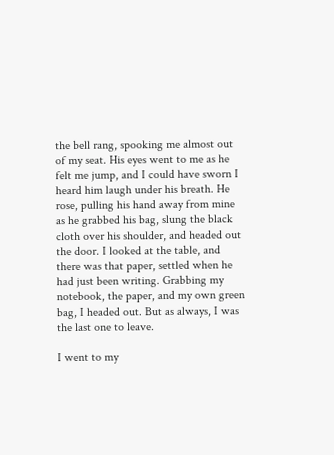the bell rang, spooking me almost out of my seat. His eyes went to me as he felt me jump, and I could have sworn I heard him laugh under his breath. He rose, pulling his hand away from mine as he grabbed his bag, slung the black cloth over his shoulder, and headed out the door. I looked at the table, and there was that paper, settled when he had just been writing. Grabbing my notebook, the paper, and my own green bag, I headed out. But as always, I was the last one to leave.

I went to my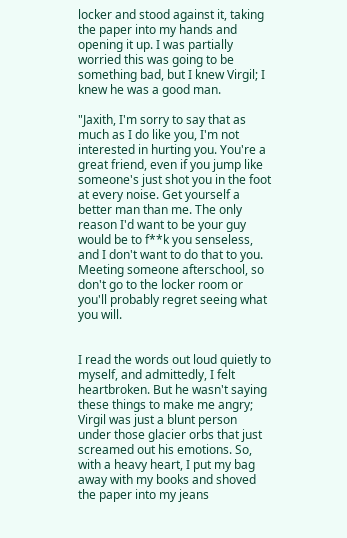locker and stood against it, taking the paper into my hands and opening it up. I was partially worried this was going to be something bad, but I knew Virgil; I knew he was a good man.

"Jaxith, I'm sorry to say that as much as I do like you, I'm not interested in hurting you. You're a great friend, even if you jump like someone's just shot you in the foot at every noise. Get yourself a better man than me. The only reason I'd want to be your guy would be to f**k you senseless, and I don't want to do that to you. Meeting someone afterschool, so don't go to the locker room or you'll probably regret seeing what you will.


I read the words out loud quietly to myself, and admittedly, I felt heartbroken. But he wasn't saying these things to make me angry; Virgil was just a blunt person under those glacier orbs that just screamed out his emotions. So, with a heavy heart, I put my bag away with my books and shoved the paper into my jeans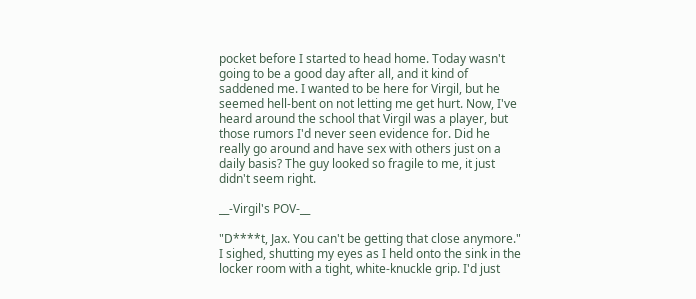pocket before I started to head home. Today wasn't going to be a good day after all, and it kind of saddened me. I wanted to be here for Virgil, but he seemed hell-bent on not letting me get hurt. Now, I've heard around the school that Virgil was a player, but those rumors I'd never seen evidence for. Did he really go around and have sex with others just on a daily basis? The guy looked so fragile to me, it just didn't seem right.

__-Virgil's POV-__

"D****t, Jax. You can't be getting that close anymore." I sighed, shutting my eyes as I held onto the sink in the locker room with a tight, white-knuckle grip. I'd just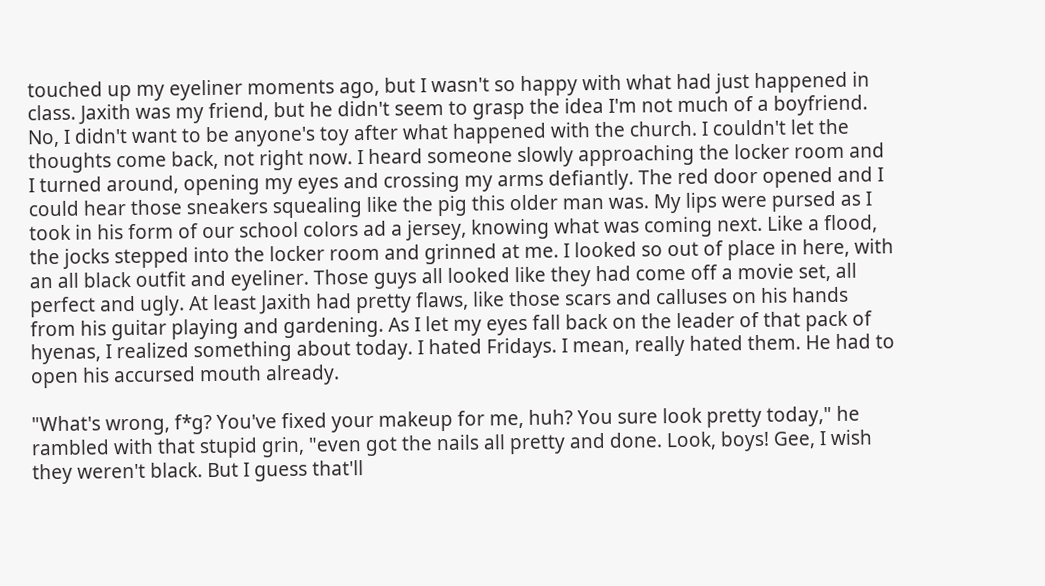touched up my eyeliner moments ago, but I wasn't so happy with what had just happened in class. Jaxith was my friend, but he didn't seem to grasp the idea I'm not much of a boyfriend. No, I didn't want to be anyone's toy after what happened with the church. I couldn't let the thoughts come back, not right now. I heard someone slowly approaching the locker room and I turned around, opening my eyes and crossing my arms defiantly. The red door opened and I could hear those sneakers squealing like the pig this older man was. My lips were pursed as I took in his form of our school colors ad a jersey, knowing what was coming next. Like a flood, the jocks stepped into the locker room and grinned at me. I looked so out of place in here, with an all black outfit and eyeliner. Those guys all looked like they had come off a movie set, all perfect and ugly. At least Jaxith had pretty flaws, like those scars and calluses on his hands from his guitar playing and gardening. As I let my eyes fall back on the leader of that pack of hyenas, I realized something about today. I hated Fridays. I mean, really hated them. He had to open his accursed mouth already.

"What's wrong, f*g? You've fixed your makeup for me, huh? You sure look pretty today," he rambled with that stupid grin, "even got the nails all pretty and done. Look, boys! Gee, I wish they weren't black. But I guess that'll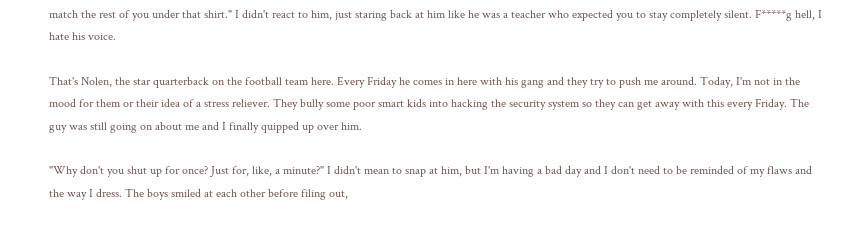match the rest of you under that shirt." I didn't react to him, just staring back at him like he was a teacher who expected you to stay completely silent. F*****g hell, I hate his voice.

That's Nolen, the star quarterback on the football team here. Every Friday he comes in here with his gang and they try to push me around. Today, I'm not in the mood for them or their idea of a stress reliever. They bully some poor smart kids into hacking the security system so they can get away with this every Friday. The guy was still going on about me and I finally quipped up over him.

"Why don't you shut up for once? Just for, like, a minute?" I didn't mean to snap at him, but I'm having a bad day and I don't need to be reminded of my flaws and the way I dress. The boys smiled at each other before filing out,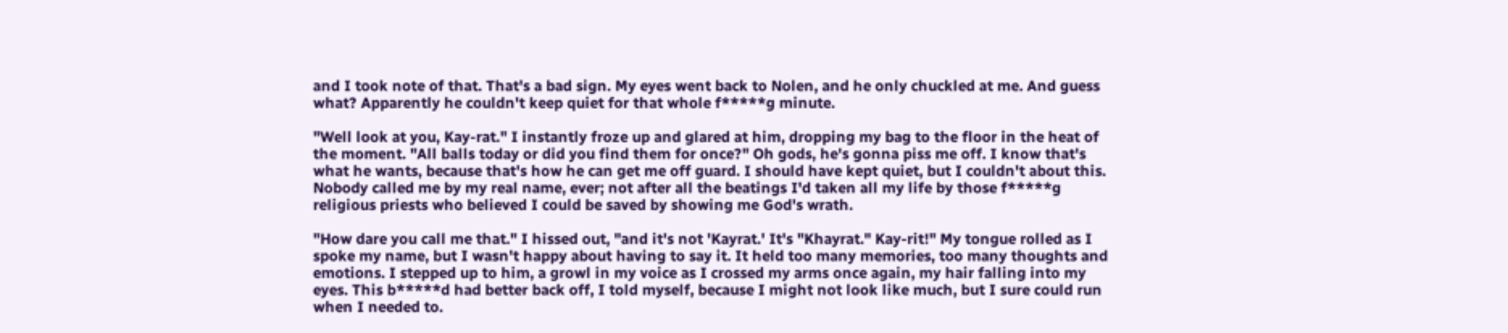and I took note of that. That's a bad sign. My eyes went back to Nolen, and he only chuckled at me. And guess what? Apparently he couldn't keep quiet for that whole f*****g minute.

"Well look at you, Kay-rat." I instantly froze up and glared at him, dropping my bag to the floor in the heat of the moment. "All balls today or did you find them for once?" Oh gods, he's gonna piss me off. I know that's what he wants, because that's how he can get me off guard. I should have kept quiet, but I couldn't about this. Nobody called me by my real name, ever; not after all the beatings I'd taken all my life by those f*****g religious priests who believed I could be saved by showing me God's wrath.

"How dare you call me that." I hissed out, "and it's not 'Kayrat.' It's "Khayrat." Kay-rit!" My tongue rolled as I spoke my name, but I wasn't happy about having to say it. It held too many memories, too many thoughts and emotions. I stepped up to him, a growl in my voice as I crossed my arms once again, my hair falling into my eyes. This b*****d had better back off, I told myself, because I might not look like much, but I sure could run when I needed to.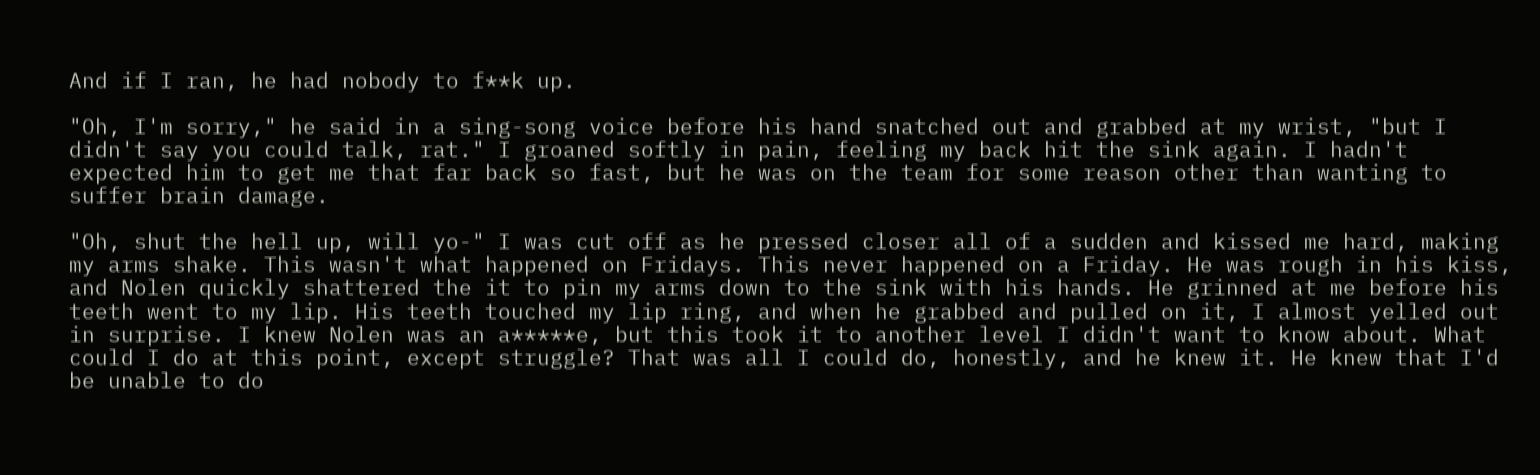And if I ran, he had nobody to f**k up.

"Oh, I'm sorry," he said in a sing-song voice before his hand snatched out and grabbed at my wrist, "but I didn't say you could talk, rat." I groaned softly in pain, feeling my back hit the sink again. I hadn't expected him to get me that far back so fast, but he was on the team for some reason other than wanting to suffer brain damage.

"Oh, shut the hell up, will yo-" I was cut off as he pressed closer all of a sudden and kissed me hard, making my arms shake. This wasn't what happened on Fridays. This never happened on a Friday. He was rough in his kiss, and Nolen quickly shattered the it to pin my arms down to the sink with his hands. He grinned at me before his teeth went to my lip. His teeth touched my lip ring, and when he grabbed and pulled on it, I almost yelled out in surprise. I knew Nolen was an a*****e, but this took it to another level I didn't want to know about. What could I do at this point, except struggle? That was all I could do, honestly, and he knew it. He knew that I'd be unable to do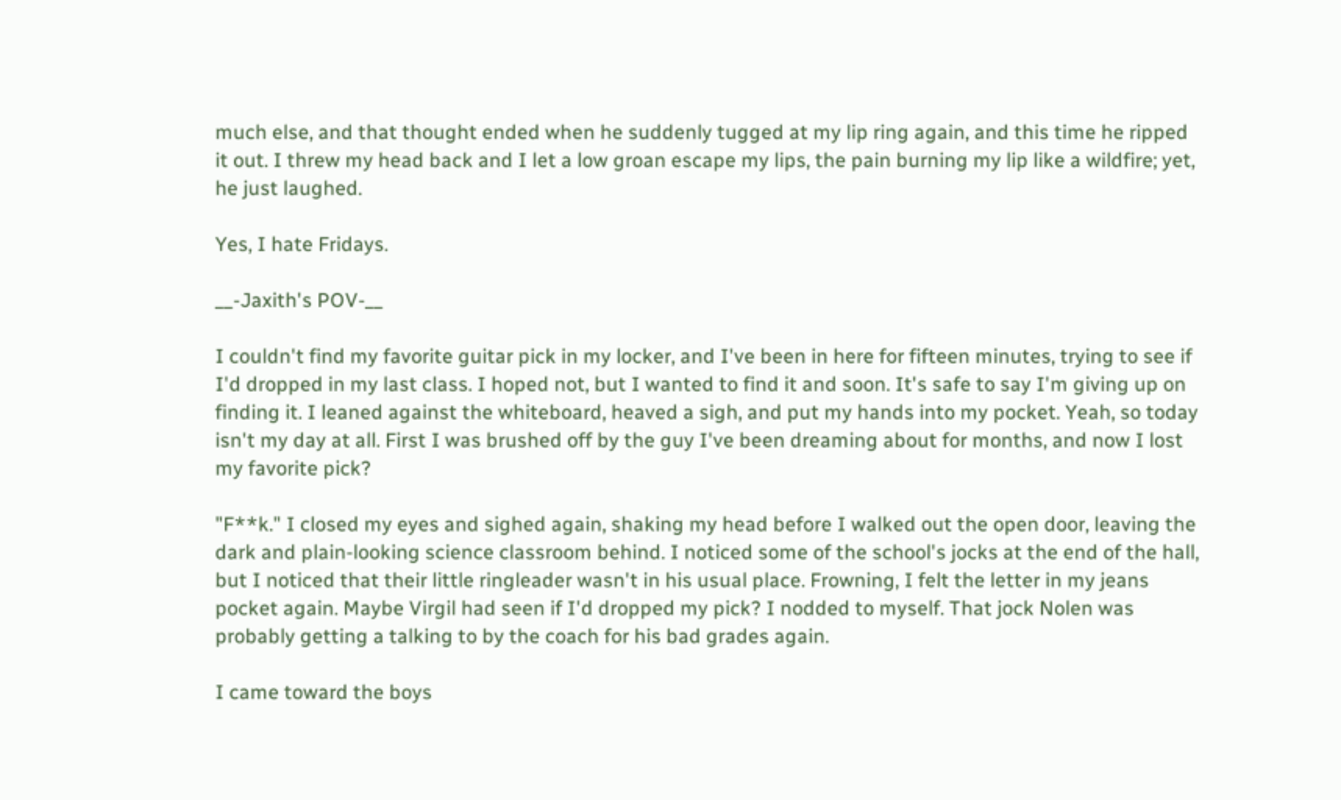much else, and that thought ended when he suddenly tugged at my lip ring again, and this time he ripped it out. I threw my head back and I let a low groan escape my lips, the pain burning my lip like a wildfire; yet, he just laughed.

Yes, I hate Fridays.

__-Jaxith's POV-__

I couldn't find my favorite guitar pick in my locker, and I've been in here for fifteen minutes, trying to see if I'd dropped in my last class. I hoped not, but I wanted to find it and soon. It's safe to say I'm giving up on finding it. I leaned against the whiteboard, heaved a sigh, and put my hands into my pocket. Yeah, so today isn't my day at all. First I was brushed off by the guy I've been dreaming about for months, and now I lost my favorite pick?

"F**k." I closed my eyes and sighed again, shaking my head before I walked out the open door, leaving the dark and plain-looking science classroom behind. I noticed some of the school's jocks at the end of the hall, but I noticed that their little ringleader wasn't in his usual place. Frowning, I felt the letter in my jeans pocket again. Maybe Virgil had seen if I'd dropped my pick? I nodded to myself. That jock Nolen was probably getting a talking to by the coach for his bad grades again.

I came toward the boys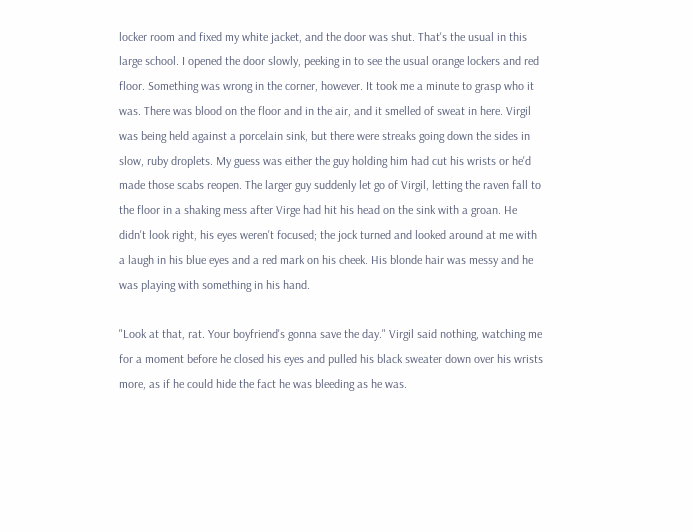locker room and fixed my white jacket, and the door was shut. That's the usual in this large school. I opened the door slowly, peeking in to see the usual orange lockers and red floor. Something was wrong in the corner, however. It took me a minute to grasp who it was. There was blood on the floor and in the air, and it smelled of sweat in here. Virgil was being held against a porcelain sink, but there were streaks going down the sides in slow, ruby droplets. My guess was either the guy holding him had cut his wrists or he'd made those scabs reopen. The larger guy suddenly let go of Virgil, letting the raven fall to the floor in a shaking mess after Virge had hit his head on the sink with a groan. He didn't look right, his eyes weren't focused; the jock turned and looked around at me with a laugh in his blue eyes and a red mark on his cheek. His blonde hair was messy and he was playing with something in his hand.

"Look at that, rat. Your boyfriend's gonna save the day." Virgil said nothing, watching me for a moment before he closed his eyes and pulled his black sweater down over his wrists more, as if he could hide the fact he was bleeding as he was.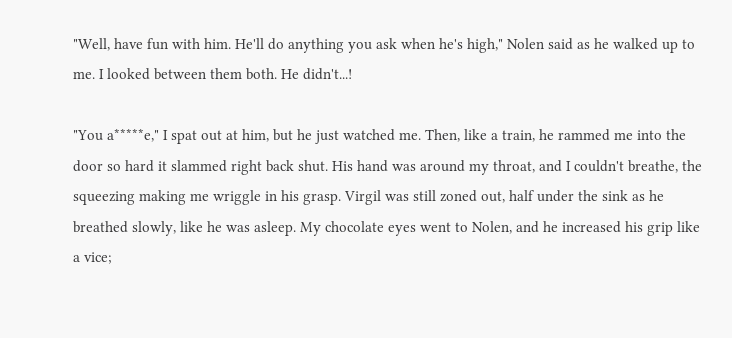"Well, have fun with him. He'll do anything you ask when he's high," Nolen said as he walked up to me. I looked between them both. He didn't...!

"You a*****e," I spat out at him, but he just watched me. Then, like a train, he rammed me into the door so hard it slammed right back shut. His hand was around my throat, and I couldn't breathe, the squeezing making me wriggle in his grasp. Virgil was still zoned out, half under the sink as he breathed slowly, like he was asleep. My chocolate eyes went to Nolen, and he increased his grip like a vice;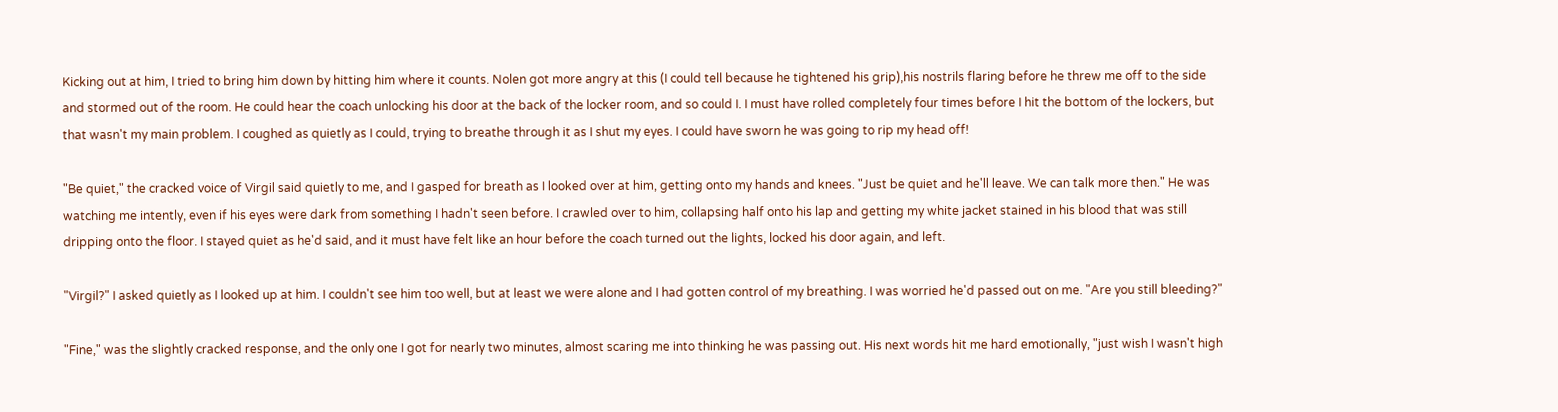Kicking out at him, I tried to bring him down by hitting him where it counts. Nolen got more angry at this (I could tell because he tightened his grip),his nostrils flaring before he threw me off to the side and stormed out of the room. He could hear the coach unlocking his door at the back of the locker room, and so could I. I must have rolled completely four times before I hit the bottom of the lockers, but that wasn't my main problem. I coughed as quietly as I could, trying to breathe through it as I shut my eyes. I could have sworn he was going to rip my head off!

"Be quiet," the cracked voice of Virgil said quietly to me, and I gasped for breath as I looked over at him, getting onto my hands and knees. "Just be quiet and he'll leave. We can talk more then." He was watching me intently, even if his eyes were dark from something I hadn't seen before. I crawled over to him, collapsing half onto his lap and getting my white jacket stained in his blood that was still dripping onto the floor. I stayed quiet as he'd said, and it must have felt like an hour before the coach turned out the lights, locked his door again, and left.

"Virgil?" I asked quietly as I looked up at him. I couldn't see him too well, but at least we were alone and I had gotten control of my breathing. I was worried he'd passed out on me. "Are you still bleeding?"

"Fine," was the slightly cracked response, and the only one I got for nearly two minutes, almost scaring me into thinking he was passing out. His next words hit me hard emotionally, "just wish I wasn't high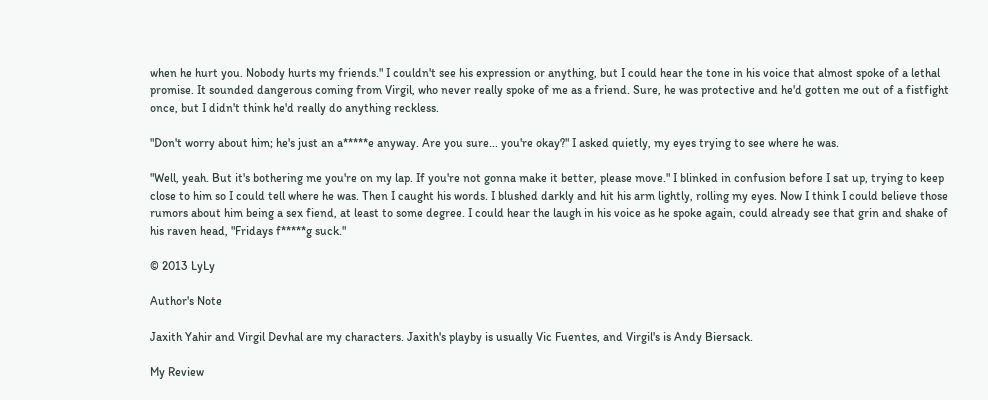when he hurt you. Nobody hurts my friends." I couldn't see his expression or anything, but I could hear the tone in his voice that almost spoke of a lethal promise. It sounded dangerous coming from Virgil, who never really spoke of me as a friend. Sure, he was protective and he'd gotten me out of a fistfight once, but I didn't think he'd really do anything reckless.

"Don't worry about him; he's just an a*****e anyway. Are you sure... you're okay?" I asked quietly, my eyes trying to see where he was.

"Well, yeah. But it's bothering me you're on my lap. If you're not gonna make it better, please move." I blinked in confusion before I sat up, trying to keep close to him so I could tell where he was. Then I caught his words. I blushed darkly and hit his arm lightly, rolling my eyes. Now I think I could believe those rumors about him being a sex fiend, at least to some degree. I could hear the laugh in his voice as he spoke again, could already see that grin and shake of his raven head, "Fridays f*****g suck."

© 2013 LyLy

Author's Note

Jaxith Yahir and Virgil Devhal are my characters. Jaxith's playby is usually Vic Fuentes, and Virgil's is Andy Biersack.

My Review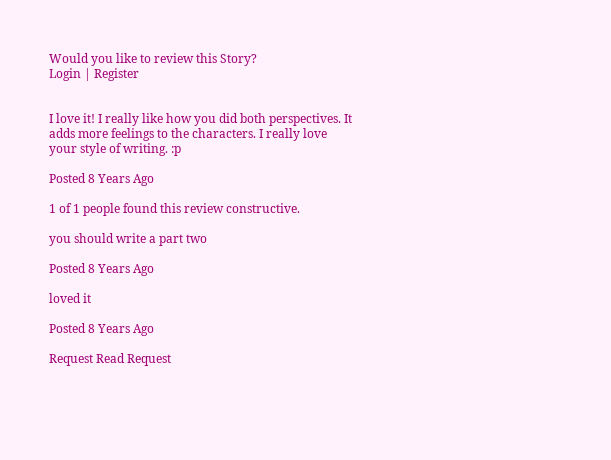Would you like to review this Story?
Login | Register


I love it! I really like how you did both perspectives. It adds more feelings to the characters. I really love your style of writing. :p

Posted 8 Years Ago

1 of 1 people found this review constructive.

you should write a part two

Posted 8 Years Ago

loved it

Posted 8 Years Ago

Request Read Request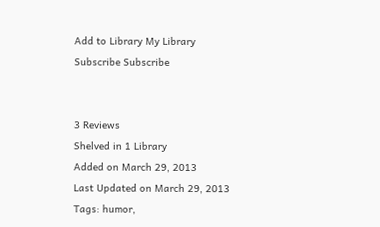Add to Library My Library
Subscribe Subscribe


3 Reviews
Shelved in 1 Library
Added on March 29, 2013
Last Updated on March 29, 2013
Tags: humor,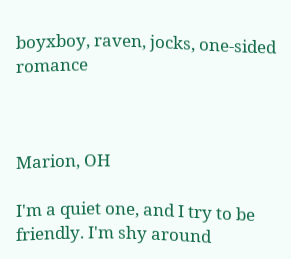boyxboy, raven, jocks, one-sided romance



Marion, OH

I'm a quiet one, and I try to be friendly. I'm shy around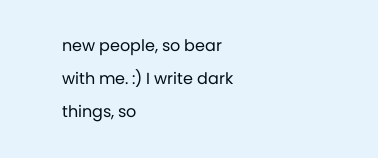new people, so bear with me. :) I write dark things, so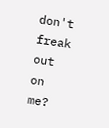don't freak out on me?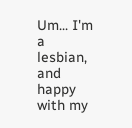Um... I'm a lesbian, and happy with my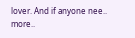lover. And if anyone nee.. more..